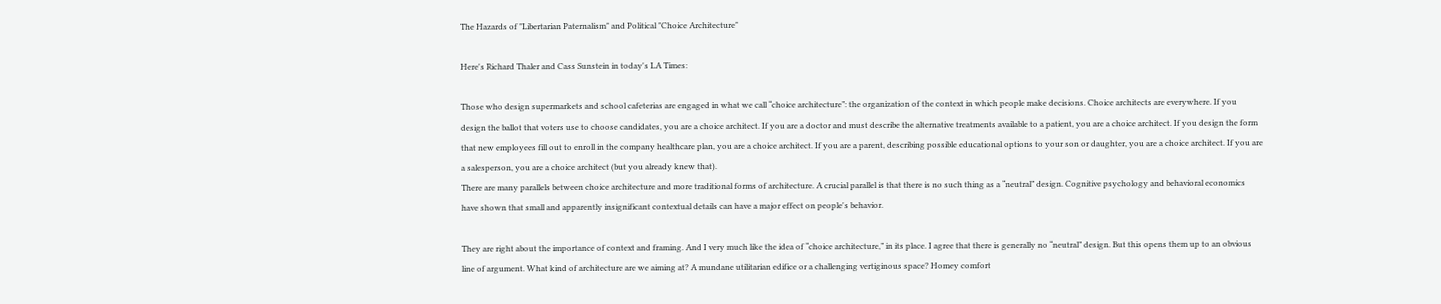The Hazards of "Libertarian Paternalism" and Political "Choice Architecture"

Here's Richard Thaler and Cass Sunstein in today's LA Times:

Those who design supermarkets and school cafeterias are engaged in what we call “choice architecture”: the organization of the context in which people make decisions. Choice architects are everywhere. If you design the ballot that voters use to choose candidates, you are a choice architect. If you are a doctor and must describe the alternative treatments available to a patient, you are a choice architect. If you design the form that new employees fill out to enroll in the company healthcare plan, you are a choice architect. If you are a parent, describing possible educational options to your son or daughter, you are a choice architect. If you are a salesperson, you are a choice architect (but you already knew that).
There are many parallels between choice architecture and more traditional forms of architecture. A crucial parallel is that there is no such thing as a “neutral” design. Cognitive psychology and behavioral economics have shown that small and apparently insignificant contextual details can have a major effect on people's behavior.

They are right about the importance of context and framing. And I very much like the idea of “choice architecture,” in its place. I agree that there is generally no “neutral” design. But this opens them up to an obvious line of argument. What kind of architecture are we aiming at? A mundane utilitarian edifice or a challenging vertiginous space? Homey comfort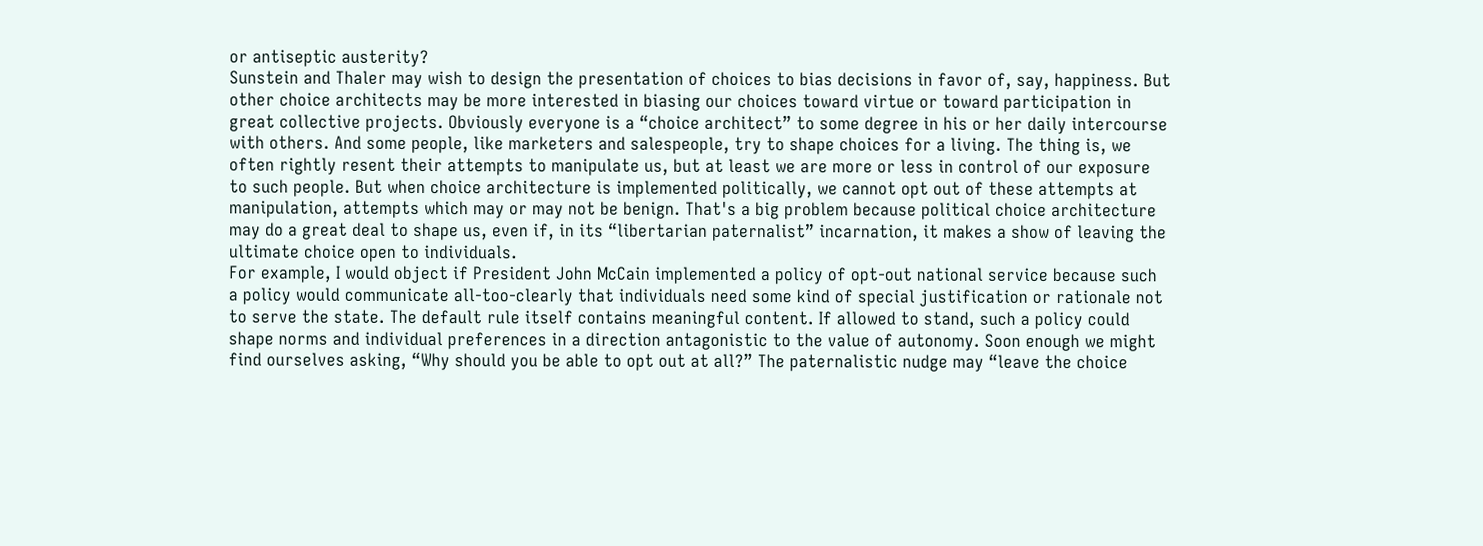or antiseptic austerity?
Sunstein and Thaler may wish to design the presentation of choices to bias decisions in favor of, say, happiness. But other choice architects may be more interested in biasing our choices toward virtue or toward participation in great collective projects. Obviously everyone is a “choice architect” to some degree in his or her daily intercourse with others. And some people, like marketers and salespeople, try to shape choices for a living. The thing is, we often rightly resent their attempts to manipulate us, but at least we are more or less in control of our exposure to such people. But when choice architecture is implemented politically, we cannot opt out of these attempts at manipulation, attempts which may or may not be benign. That's a big problem because political choice architecture may do a great deal to shape us, even if, in its “libertarian paternalist” incarnation, it makes a show of leaving the ultimate choice open to individuals.
For example, I would object if President John McCain implemented a policy of opt-out national service because such a policy would communicate all-too-clearly that individuals need some kind of special justification or rationale not to serve the state. The default rule itself contains meaningful content. If allowed to stand, such a policy could shape norms and individual preferences in a direction antagonistic to the value of autonomy. Soon enough we might find ourselves asking, “Why should you be able to opt out at all?” The paternalistic nudge may “leave the choice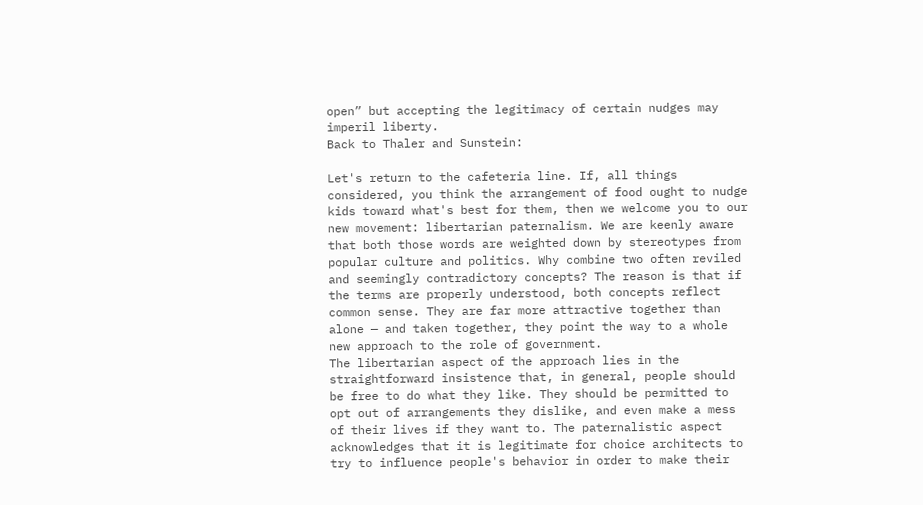open” but accepting the legitimacy of certain nudges may imperil liberty.
Back to Thaler and Sunstein:

Let's return to the cafeteria line. If, all things considered, you think the arrangement of food ought to nudge kids toward what's best for them, then we welcome you to our new movement: libertarian paternalism. We are keenly aware that both those words are weighted down by stereotypes from popular culture and politics. Why combine two often reviled and seemingly contradictory concepts? The reason is that if the terms are properly understood, both concepts reflect common sense. They are far more attractive together than alone — and taken together, they point the way to a whole new approach to the role of government.
The libertarian aspect of the approach lies in the straightforward insistence that, in general, people should be free to do what they like. They should be permitted to opt out of arrangements they dislike, and even make a mess of their lives if they want to. The paternalistic aspect acknowledges that it is legitimate for choice architects to try to influence people's behavior in order to make their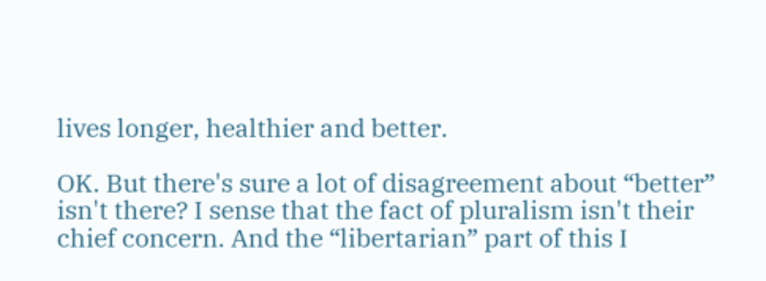lives longer, healthier and better.

OK. But there's sure a lot of disagreement about “better” isn't there? I sense that the fact of pluralism isn't their chief concern. And the “libertarian” part of this I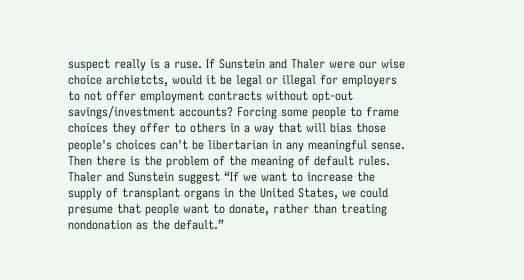suspect really is a ruse. If Sunstein and Thaler were our wise choice archietcts, would it be legal or illegal for employers to not offer employment contracts without opt-out savings/investment accounts? Forcing some people to frame choices they offer to others in a way that will bias those people's choices can't be libertarian in any meaningful sense.
Then there is the problem of the meaning of default rules. Thaler and Sunstein suggest “If we want to increase the supply of transplant organs in the United States, we could presume that people want to donate, rather than treating nondonation as the default.”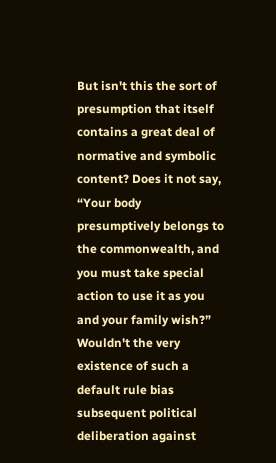But isn't this the sort of presumption that itself contains a great deal of normative and symbolic content? Does it not say, “Your body presumptively belongs to the commonwealth, and you must take special action to use it as you and your family wish?” Wouldn't the very existence of such a default rule bias subsequent political deliberation against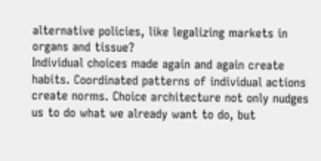alternative policies, like legalizing markets in organs and tissue?
Individual choices made again and again create habits. Coordinated patterns of individual actions create norms. Choice architecture not only nudges us to do what we already want to do, but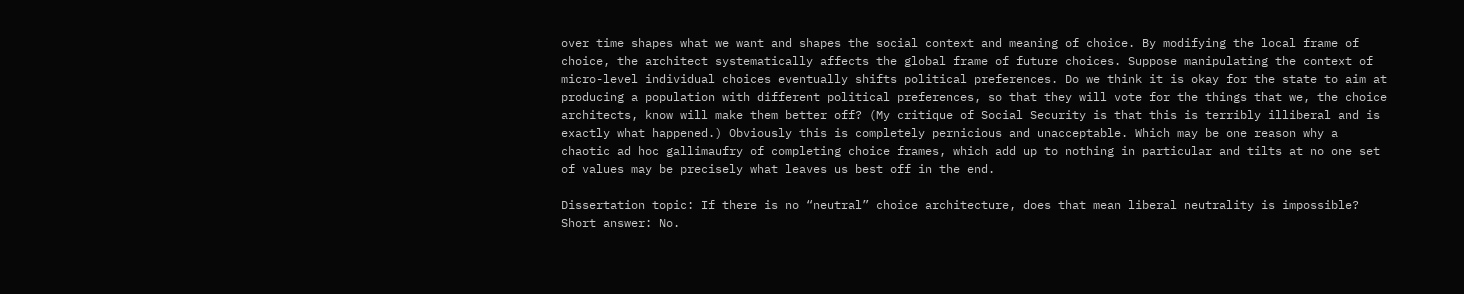over time shapes what we want and shapes the social context and meaning of choice. By modifying the local frame of choice, the architect systematically affects the global frame of future choices. Suppose manipulating the context of micro-level individual choices eventually shifts political preferences. Do we think it is okay for the state to aim at producing a population with different political preferences, so that they will vote for the things that we, the choice architects, know will make them better off? (My critique of Social Security is that this is terribly illiberal and is exactly what happened.) Obviously this is completely pernicious and unacceptable. Which may be one reason why a chaotic ad hoc gallimaufry of completing choice frames, which add up to nothing in particular and tilts at no one set of values may be precisely what leaves us best off in the end.

Dissertation topic: If there is no “neutral” choice architecture, does that mean liberal neutrality is impossible? Short answer: No.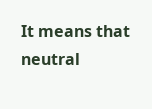It means that neutral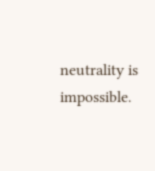neutrality is impossible.